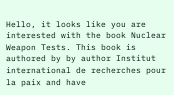Hello, it looks like you are interested with the book Nuclear Weapon Tests. This book is authored by by author Institut international de recherches pour la paix and have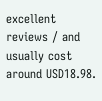excellent reviews / and usually cost around USD18.98.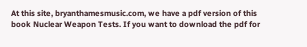At this site, bryanthamesmusic.com, we have a pdf version of this book Nuclear Weapon Tests. If you want to download the pdf for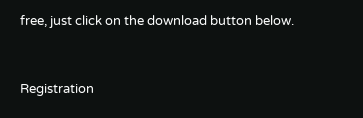free, just click on the download button below.


Registration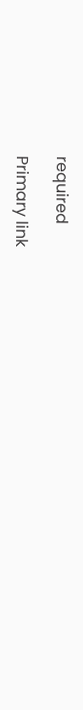required

Primary link